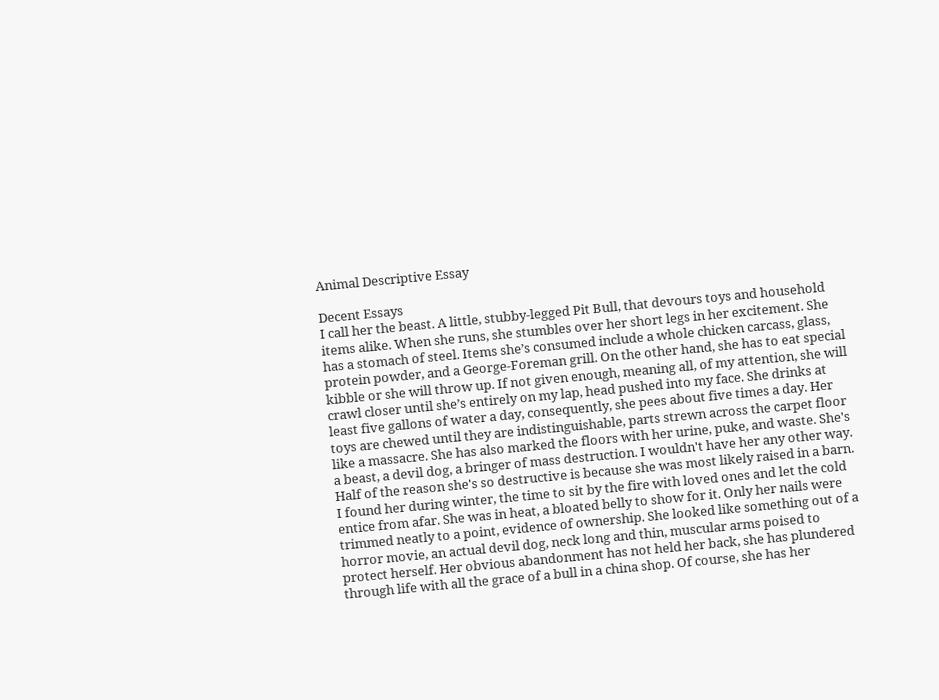Animal Descriptive Essay

Decent Essays
I call her the beast. A little, stubby-legged Pit Bull, that devours toys and household items alike. When she runs, she stumbles over her short legs in her excitement. She has a stomach of steel. Items she’s consumed include a whole chicken carcass, glass, protein powder, and a George-Foreman grill. On the other hand, she has to eat special kibble or she will throw up. If not given enough, meaning all, of my attention, she will crawl closer until she’s entirely on my lap, head pushed into my face. She drinks at least five gallons of water a day, consequently, she pees about five times a day. Her toys are chewed until they are indistinguishable, parts strewn across the carpet floor like a massacre. She has also marked the floors with her urine, puke, and waste. She's a beast, a devil dog, a bringer of mass destruction. I wouldn't have her any other way. Half of the reason she's so destructive is because she was most likely raised in a barn. I found her during winter, the time to sit by the fire with loved ones and let the cold entice from afar. She was in heat, a bloated belly to show for it. Only her nails were trimmed neatly to a point, evidence of ownership. She looked like something out of a horror movie, an actual devil dog, neck long and thin, muscular arms poised to protect herself. Her obvious abandonment has not held her back, she has plundered through life with all the grace of a bull in a china shop. Of course, she has her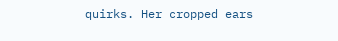quirks. Her cropped ears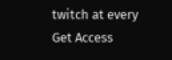twitch at every
Get Access